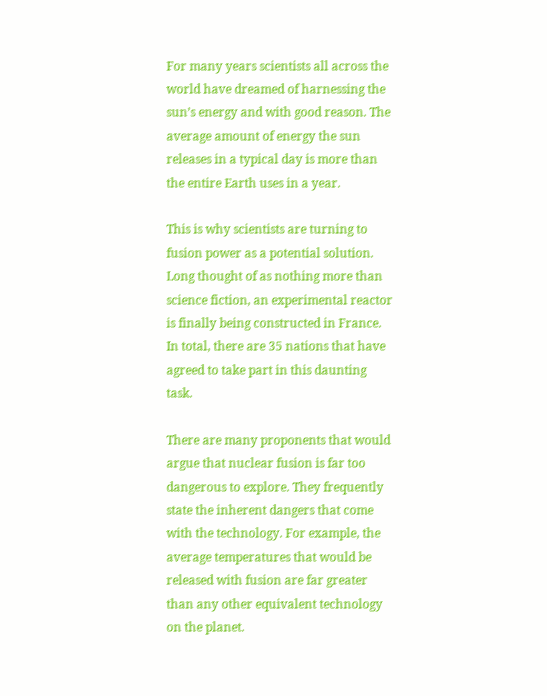For many years scientists all across the world have dreamed of harnessing the sun’s energy and with good reason. The average amount of energy the sun releases in a typical day is more than the entire Earth uses in a year.

This is why scientists are turning to fusion power as a potential solution. Long thought of as nothing more than science fiction, an experimental reactor is finally being constructed in France. In total, there are 35 nations that have agreed to take part in this daunting task.

There are many proponents that would argue that nuclear fusion is far too dangerous to explore. They frequently state the inherent dangers that come with the technology. For example, the average temperatures that would be released with fusion are far greater than any other equivalent technology on the planet.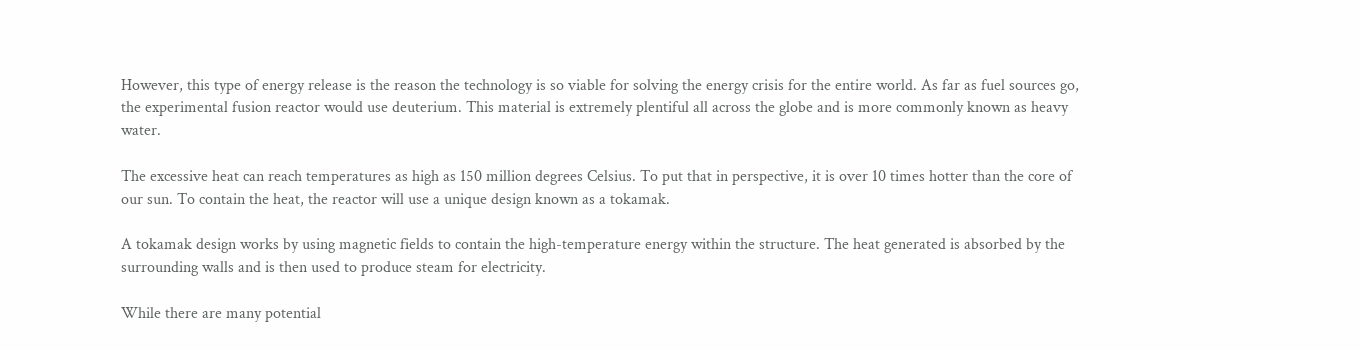However, this type of energy release is the reason the technology is so viable for solving the energy crisis for the entire world. As far as fuel sources go, the experimental fusion reactor would use deuterium. This material is extremely plentiful all across the globe and is more commonly known as heavy water.

The excessive heat can reach temperatures as high as 150 million degrees Celsius. To put that in perspective, it is over 10 times hotter than the core of our sun. To contain the heat, the reactor will use a unique design known as a tokamak.

A tokamak design works by using magnetic fields to contain the high-temperature energy within the structure. The heat generated is absorbed by the surrounding walls and is then used to produce steam for electricity.

While there are many potential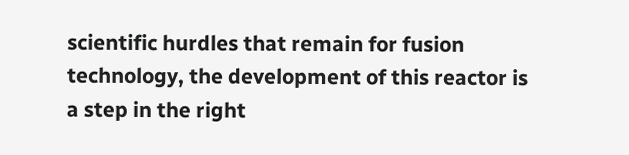scientific hurdles that remain for fusion technology, the development of this reactor is a step in the right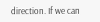direction. If we can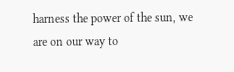harness the power of the sun, we are on our way to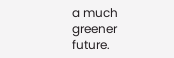a much greener future.